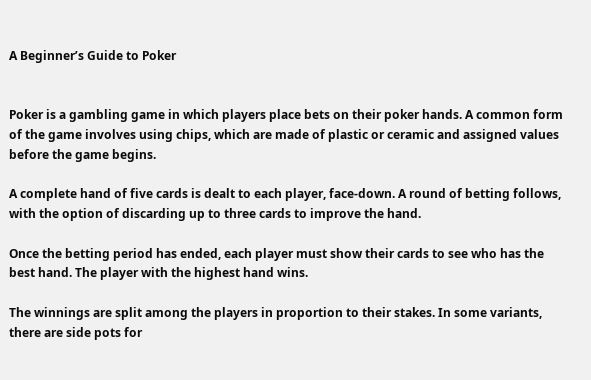A Beginner’s Guide to Poker


Poker is a gambling game in which players place bets on their poker hands. A common form of the game involves using chips, which are made of plastic or ceramic and assigned values before the game begins.

A complete hand of five cards is dealt to each player, face-down. A round of betting follows, with the option of discarding up to three cards to improve the hand.

Once the betting period has ended, each player must show their cards to see who has the best hand. The player with the highest hand wins.

The winnings are split among the players in proportion to their stakes. In some variants, there are side pots for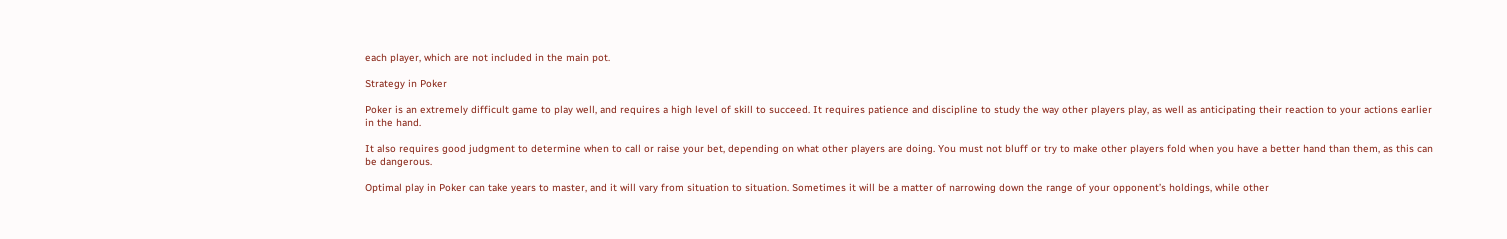each player, which are not included in the main pot.

Strategy in Poker

Poker is an extremely difficult game to play well, and requires a high level of skill to succeed. It requires patience and discipline to study the way other players play, as well as anticipating their reaction to your actions earlier in the hand.

It also requires good judgment to determine when to call or raise your bet, depending on what other players are doing. You must not bluff or try to make other players fold when you have a better hand than them, as this can be dangerous.

Optimal play in Poker can take years to master, and it will vary from situation to situation. Sometimes it will be a matter of narrowing down the range of your opponent’s holdings, while other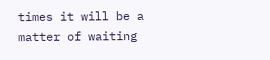times it will be a matter of waiting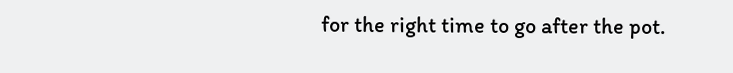for the right time to go after the pot.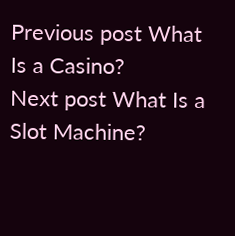Previous post What Is a Casino?
Next post What Is a Slot Machine?